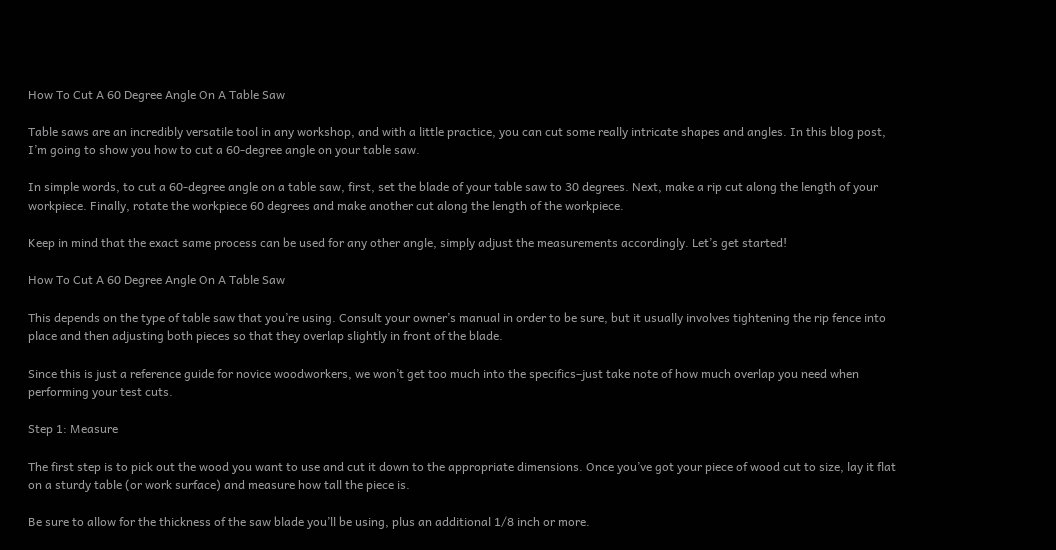How To Cut A 60 Degree Angle On A Table Saw

Table saws are an incredibly versatile tool in any workshop, and with a little practice, you can cut some really intricate shapes and angles. In this blog post, I’m going to show you how to cut a 60-degree angle on your table saw.

In simple words, to cut a 60-degree angle on a table saw, first, set the blade of your table saw to 30 degrees. Next, make a rip cut along the length of your workpiece. Finally, rotate the workpiece 60 degrees and make another cut along the length of the workpiece.

Keep in mind that the exact same process can be used for any other angle, simply adjust the measurements accordingly. Let’s get started!

How To Cut A 60 Degree Angle On A Table Saw

This depends on the type of table saw that you’re using. Consult your owner’s manual in order to be sure, but it usually involves tightening the rip fence into place and then adjusting both pieces so that they overlap slightly in front of the blade.

Since this is just a reference guide for novice woodworkers, we won’t get too much into the specifics–just take note of how much overlap you need when performing your test cuts.

Step 1: Measure

The first step is to pick out the wood you want to use and cut it down to the appropriate dimensions. Once you’ve got your piece of wood cut to size, lay it flat on a sturdy table (or work surface) and measure how tall the piece is.

Be sure to allow for the thickness of the saw blade you’ll be using, plus an additional 1/8 inch or more.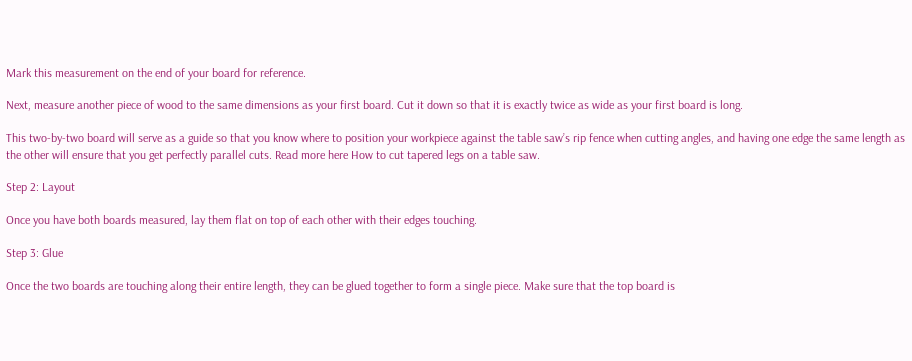Mark this measurement on the end of your board for reference.

Next, measure another piece of wood to the same dimensions as your first board. Cut it down so that it is exactly twice as wide as your first board is long.

This two-by-two board will serve as a guide so that you know where to position your workpiece against the table saw’s rip fence when cutting angles, and having one edge the same length as the other will ensure that you get perfectly parallel cuts. Read more here How to cut tapered legs on a table saw.

Step 2: Layout

Once you have both boards measured, lay them flat on top of each other with their edges touching.

Step 3: Glue

Once the two boards are touching along their entire length, they can be glued together to form a single piece. Make sure that the top board is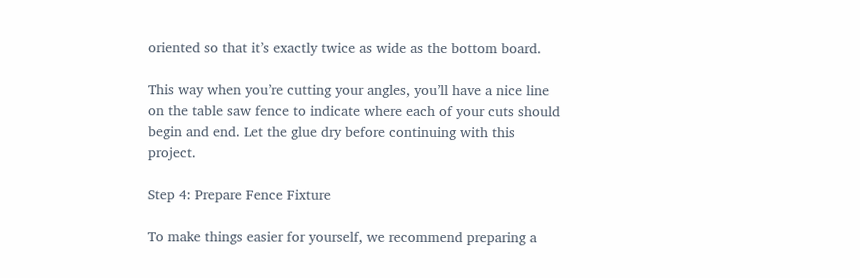oriented so that it’s exactly twice as wide as the bottom board.

This way when you’re cutting your angles, you’ll have a nice line on the table saw fence to indicate where each of your cuts should begin and end. Let the glue dry before continuing with this project.

Step 4: Prepare Fence Fixture

To make things easier for yourself, we recommend preparing a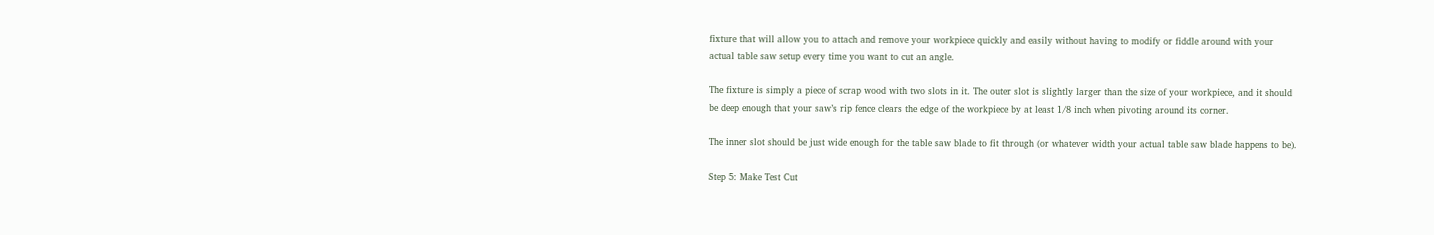fixture that will allow you to attach and remove your workpiece quickly and easily without having to modify or fiddle around with your actual table saw setup every time you want to cut an angle.

The fixture is simply a piece of scrap wood with two slots in it. The outer slot is slightly larger than the size of your workpiece, and it should be deep enough that your saw’s rip fence clears the edge of the workpiece by at least 1/8 inch when pivoting around its corner.

The inner slot should be just wide enough for the table saw blade to fit through (or whatever width your actual table saw blade happens to be).

Step 5: Make Test Cut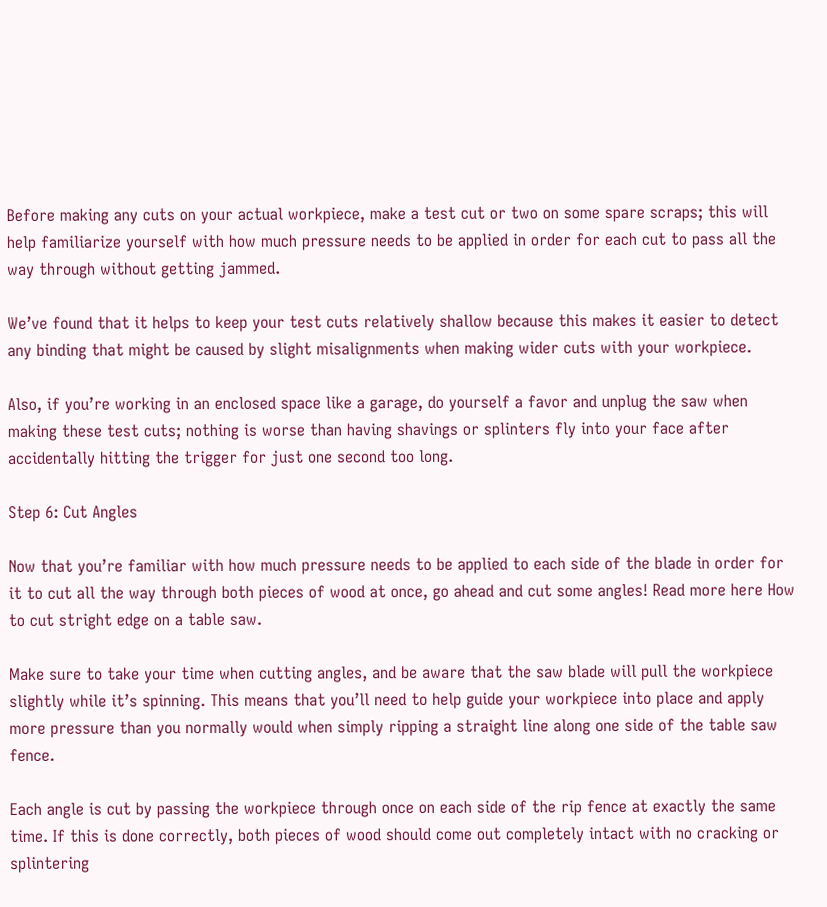Before making any cuts on your actual workpiece, make a test cut or two on some spare scraps; this will help familiarize yourself with how much pressure needs to be applied in order for each cut to pass all the way through without getting jammed.

We’ve found that it helps to keep your test cuts relatively shallow because this makes it easier to detect any binding that might be caused by slight misalignments when making wider cuts with your workpiece.

Also, if you’re working in an enclosed space like a garage, do yourself a favor and unplug the saw when making these test cuts; nothing is worse than having shavings or splinters fly into your face after accidentally hitting the trigger for just one second too long.

Step 6: Cut Angles

Now that you’re familiar with how much pressure needs to be applied to each side of the blade in order for it to cut all the way through both pieces of wood at once, go ahead and cut some angles! Read more here How to cut stright edge on a table saw.

Make sure to take your time when cutting angles, and be aware that the saw blade will pull the workpiece slightly while it’s spinning. This means that you’ll need to help guide your workpiece into place and apply more pressure than you normally would when simply ripping a straight line along one side of the table saw fence.

Each angle is cut by passing the workpiece through once on each side of the rip fence at exactly the same time. If this is done correctly, both pieces of wood should come out completely intact with no cracking or splintering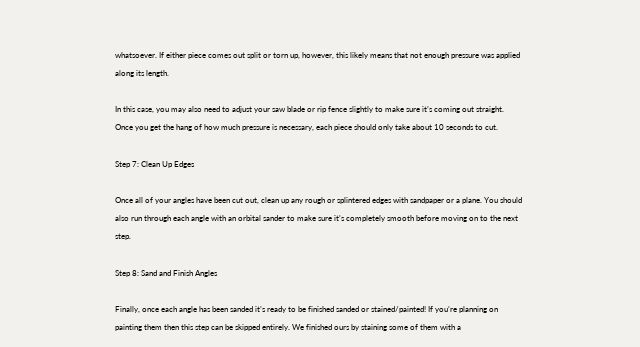whatsoever. If either piece comes out split or torn up, however, this likely means that not enough pressure was applied along its length.

In this case, you may also need to adjust your saw blade or rip fence slightly to make sure it’s coming out straight. Once you get the hang of how much pressure is necessary, each piece should only take about 10 seconds to cut.

Step 7: Clean Up Edges

Once all of your angles have been cut out, clean up any rough or splintered edges with sandpaper or a plane. You should also run through each angle with an orbital sander to make sure it’s completely smooth before moving on to the next step.

Step 8: Sand and Finish Angles

Finally, once each angle has been sanded it’s ready to be finished sanded or stained/painted! If you’re planning on painting them then this step can be skipped entirely. We finished ours by staining some of them with a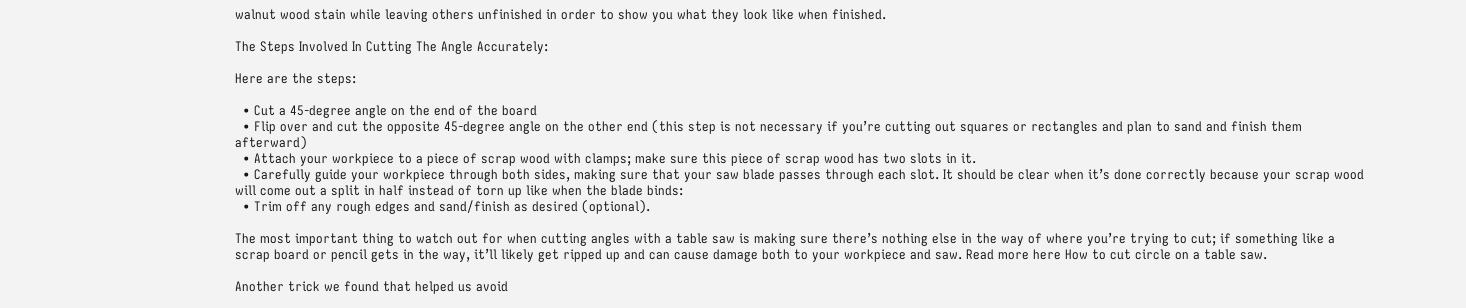walnut wood stain while leaving others unfinished in order to show you what they look like when finished.

The Steps Involved In Cutting The Angle Accurately:

Here are the steps:

  • Cut a 45-degree angle on the end of the board
  • Flip over and cut the opposite 45-degree angle on the other end (this step is not necessary if you’re cutting out squares or rectangles and plan to sand and finish them afterward)
  • Attach your workpiece to a piece of scrap wood with clamps; make sure this piece of scrap wood has two slots in it.
  • Carefully guide your workpiece through both sides, making sure that your saw blade passes through each slot. It should be clear when it’s done correctly because your scrap wood will come out a split in half instead of torn up like when the blade binds:
  • Trim off any rough edges and sand/finish as desired (optional).

The most important thing to watch out for when cutting angles with a table saw is making sure there’s nothing else in the way of where you’re trying to cut; if something like a scrap board or pencil gets in the way, it’ll likely get ripped up and can cause damage both to your workpiece and saw. Read more here How to cut circle on a table saw.

Another trick we found that helped us avoid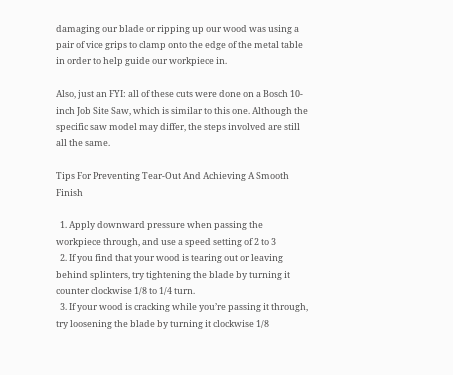damaging our blade or ripping up our wood was using a pair of vice grips to clamp onto the edge of the metal table in order to help guide our workpiece in.

Also, just an FYI: all of these cuts were done on a Bosch 10-inch Job Site Saw, which is similar to this one. Although the specific saw model may differ, the steps involved are still all the same.

Tips For Preventing Tear-Out And Achieving A Smooth Finish

  1. Apply downward pressure when passing the workpiece through, and use a speed setting of 2 to 3
  2. If you find that your wood is tearing out or leaving behind splinters, try tightening the blade by turning it counter clockwise 1/8 to 1/4 turn.
  3. If your wood is cracking while you’re passing it through, try loosening the blade by turning it clockwise 1/8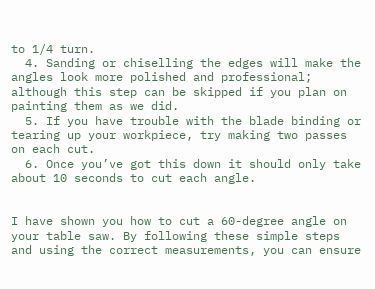to 1/4 turn.
  4. Sanding or chiselling the edges will make the angles look more polished and professional; although this step can be skipped if you plan on painting them as we did.
  5. If you have trouble with the blade binding or tearing up your workpiece, try making two passes on each cut.
  6. Once you’ve got this down it should only take about 10 seconds to cut each angle.


I have shown you how to cut a 60-degree angle on your table saw. By following these simple steps and using the correct measurements, you can ensure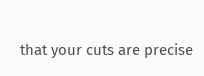that your cuts are precise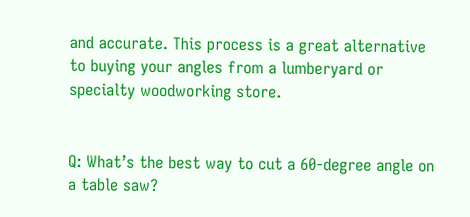and accurate. This process is a great alternative to buying your angles from a lumberyard or specialty woodworking store.


Q: What’s the best way to cut a 60-degree angle on a table saw?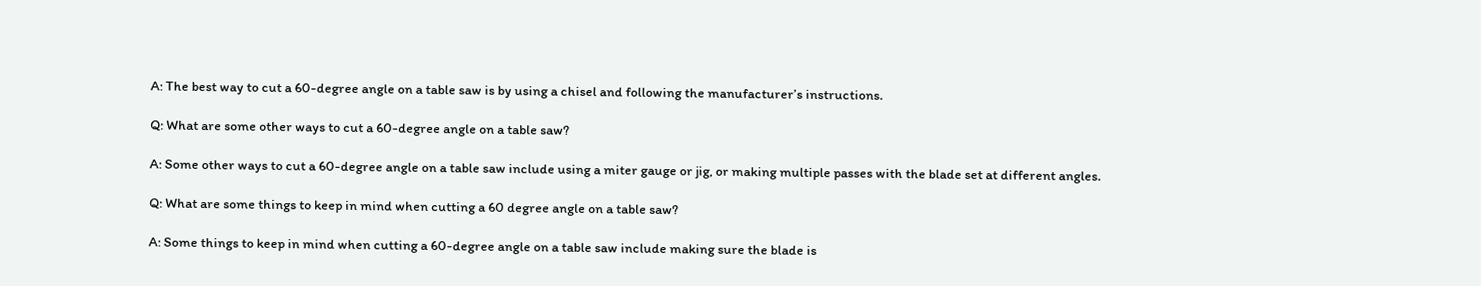A: The best way to cut a 60-degree angle on a table saw is by using a chisel and following the manufacturer’s instructions.

Q: What are some other ways to cut a 60-degree angle on a table saw?

A: Some other ways to cut a 60-degree angle on a table saw include using a miter gauge or jig, or making multiple passes with the blade set at different angles.

Q: What are some things to keep in mind when cutting a 60 degree angle on a table saw?

A: Some things to keep in mind when cutting a 60-degree angle on a table saw include making sure the blade is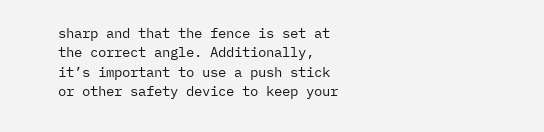sharp and that the fence is set at the correct angle. Additionally, it’s important to use a push stick or other safety device to keep your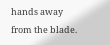hands away from the blade.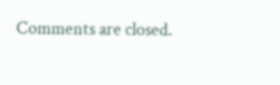Comments are closed.